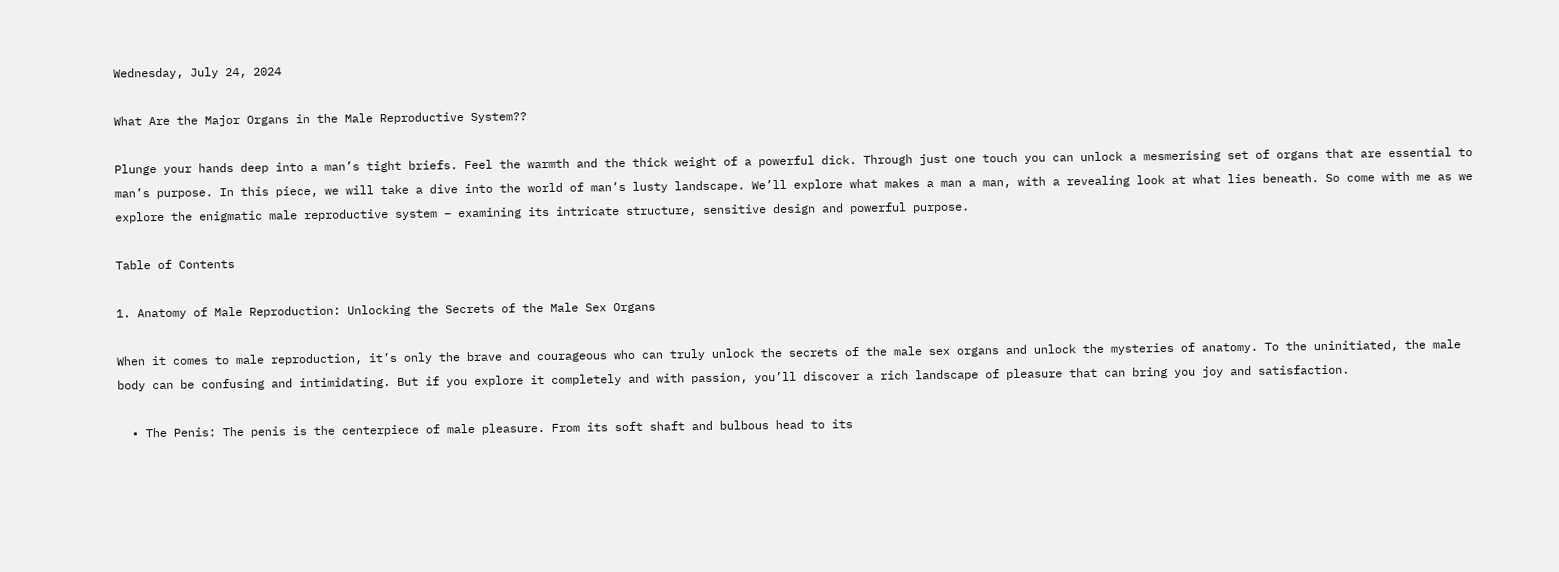Wednesday, July 24, 2024

What Are the Major Organs in the Male Reproductive System??

Plunge your hands deep into a man’s tight briefs. Feel the warmth and the thick weight of a powerful dick. Through just one touch you can unlock a mesmerising set of organs that are essential to man’s purpose. In this piece, we will take a dive into the world of man’s lusty landscape. We’ll explore what makes a man a man, with a revealing look at what lies beneath. So come with me as we explore the enigmatic male reproductive system – examining its intricate structure, sensitive design and powerful purpose.

Table of Contents

1. Anatomy of Male Reproduction: Unlocking the Secrets of the Male Sex Organs

When it comes to male reproduction, it’s only the brave and courageous who can truly unlock the secrets of the male sex organs and unlock the mysteries of anatomy. To the uninitiated, the male body can be confusing and intimidating. But if you explore it completely and with passion, you’ll discover a rich landscape of pleasure that can bring you joy and satisfaction.

  • The Penis: The penis is the centerpiece of male pleasure. From its soft shaft and bulbous head to its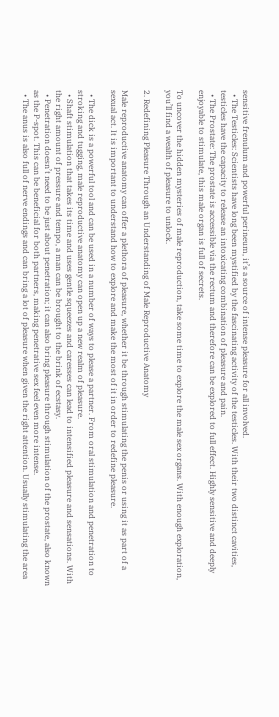sensitive frenulum and powerful perineum, it’s a source of intense pleasure for all involved.
  • The Testicles: Scientists have long been mystified by the fascinating activity of the testicles. With their two distinct cavities, testicles have the capacity to release an intoxicating combination of pleasure and pain.
  • The Prostate: The prostate is accessible via the rectum and therefore can be explored to full effect. Highly sensitive and deeply enjoyable to stimulate, this male organ is full of secrets.

To uncover the hidden mysteries of male reproduction, take some time to explore the male sex organs. With enough exploration, you’ll find a wealth of pleasure to unlock.

2. Redefining Pleasure Through an Understanding of Male Reproductive Anatomy

Male reproductive anatomy can offer a plethora of pleasure, whether it be through stimulating the penis or using it as part of a sexual act. It is important to understand how to explore and make the most of it in order to redefine pleasure.

  • The dick is a powerful tool and can be used in a number of ways to please a partner. From oral stimulation and penetration to stroking and tugging, male reproductive anatomy can open up a new realm of pleasure.
  • Shaft stimulation that takes its time and uses gentle squeezes and caresses can lead to intensified pleasure and sensations. With the right amount of pressure and tempo, a man can be brought to the brink of ecstasy.
  • Penetration doesn’t need to be just about penetration; it can also bring pleasure through stimulation of the prostate, also known as the P-spot. This can be beneficial for both partners, making penetrative sex feel even more intense.
  • The anus is also full of nerve endings and can bring a lot of pleasure when given the right attention. Usually stimulating the area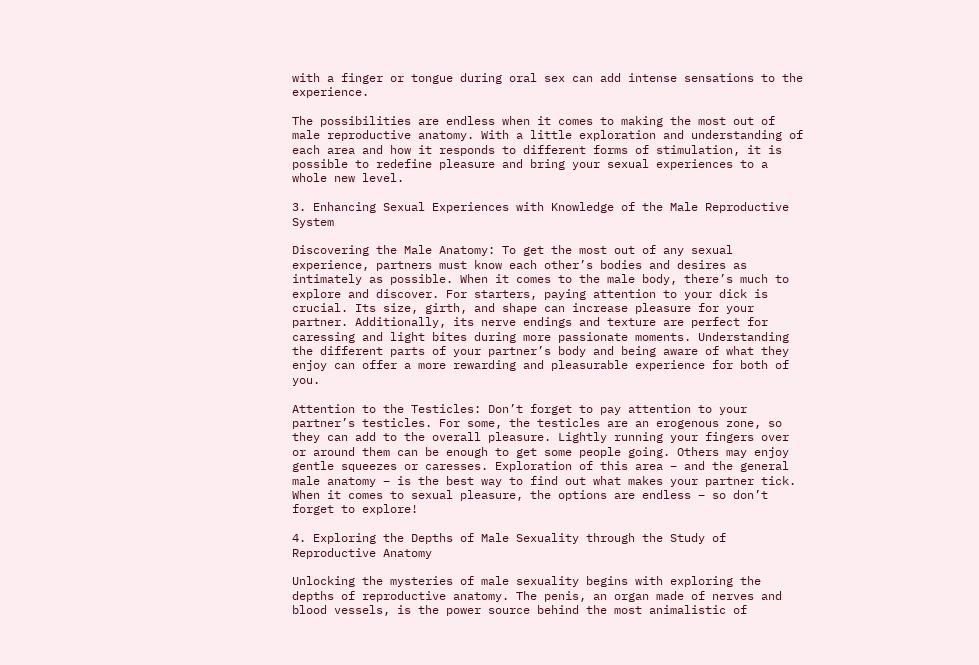with a finger or tongue during oral sex can add intense sensations to the experience.

The possibilities are endless when it comes to making the most out of male reproductive anatomy. With a little exploration and understanding of each area and how it responds to different forms of stimulation, it is possible to redefine pleasure and bring your sexual experiences to a whole new level.

3. Enhancing Sexual Experiences with Knowledge of the Male Reproductive System

Discovering the Male Anatomy: To get the most out of any sexual experience, partners must know each other’s bodies and desires as intimately as possible. When it comes to the male body, there’s much to explore and discover. For starters, paying attention to your dick is crucial. Its size, girth, and shape can increase pleasure for your partner. Additionally, its nerve endings and texture are perfect for caressing and light bites during more passionate moments. Understanding the different parts of your partner’s body and being aware of what they enjoy can offer a more rewarding and pleasurable experience for both of you.

Attention to the Testicles: Don’t forget to pay attention to your partner’s testicles. For some, the testicles are an erogenous zone, so they can add to the overall pleasure. Lightly running your fingers over or around them can be enough to get some people going. Others may enjoy gentle squeezes or caresses. Exploration of this area – and the general male anatomy – is the best way to find out what makes your partner tick. When it comes to sexual pleasure, the options are endless – so don’t forget to explore!

4. Exploring the Depths of Male Sexuality through the Study of Reproductive Anatomy

Unlocking the mysteries of male sexuality begins with exploring the depths of reproductive anatomy. The penis, an organ made of nerves and blood vessels, is the power source behind the most animalistic of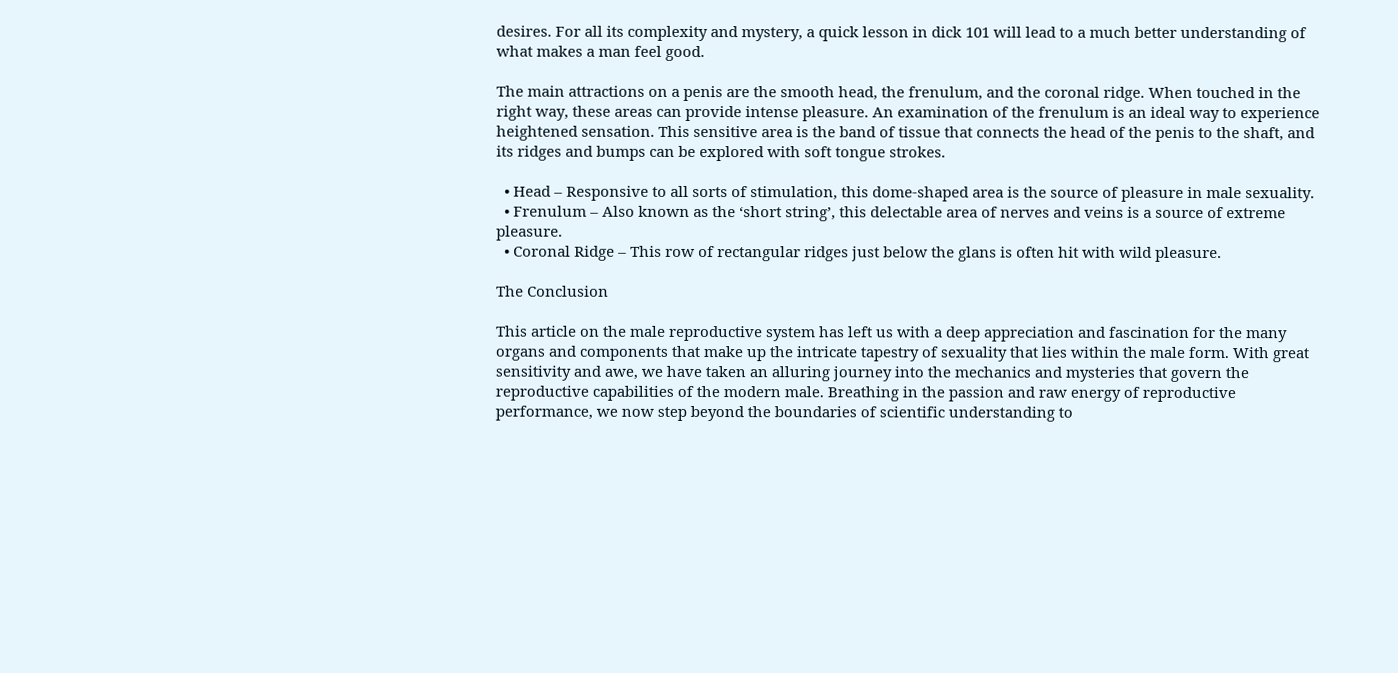desires. For all its complexity and mystery, a quick lesson in dick 101 will lead to a much better understanding of what makes a man feel good.

The main attractions on a penis are the smooth head, the frenulum, and the coronal ridge. When touched in the right way, these areas can provide intense pleasure. An examination of the frenulum is an ideal way to experience heightened sensation. This sensitive area is the band of tissue that connects the head of the penis to the shaft, and its ridges and bumps can be explored with soft tongue strokes.

  • Head – Responsive to all sorts of stimulation, this dome-shaped area is the source of pleasure in male sexuality.
  • Frenulum – Also known as the ‘short string’, this delectable area of nerves and veins is a source of extreme pleasure.
  • Coronal Ridge – This row of rectangular ridges just below the glans is often hit with wild pleasure.

The Conclusion

This article on the male reproductive system has left us with a deep appreciation and fascination for the many organs and components that make up the intricate tapestry of sexuality that lies within the male form. With great sensitivity and awe, we have taken an alluring journey into the mechanics and mysteries that govern the reproductive capabilities of the modern male. Breathing in the passion and raw energy of reproductive performance, we now step beyond the boundaries of scientific understanding to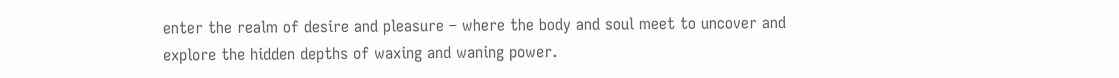enter the realm of desire and pleasure – where the body and soul meet to uncover and explore the hidden depths of waxing and waning power.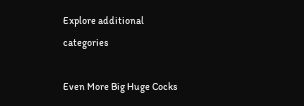Explore additional categories

Even More Big Huge Cocks